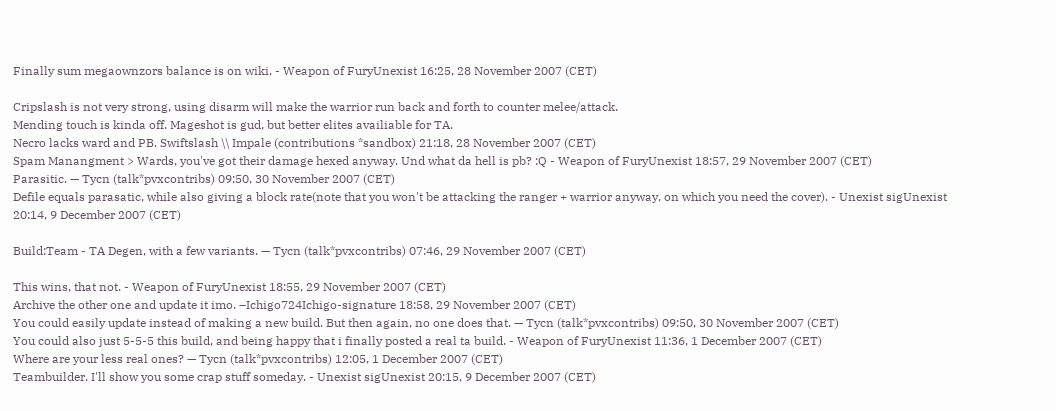Finally sum megaownzors balance is on wiki. - Weapon of FuryUnexist 16:25, 28 November 2007 (CET)

Cripslash is not very strong, using disarm will make the warrior run back and forth to counter melee/attack.
Mending touch is kinda off. Mageshot is gud, but better elites availiable for TA.
Necro lacks ward and PB. Swiftslash \\ Impale (contributions *sandbox) 21:18, 28 November 2007 (CET)
Spam Manangment > Wards, you've got their damage hexed anyway. Und what da hell is pb? :Q - Weapon of FuryUnexist 18:57, 29 November 2007 (CET)
Parasitic. — Tycn (talk*pvxcontribs) 09:50, 30 November 2007 (CET)
Defile equals parasatic, while also giving a block rate(note that you won't be attacking the ranger + warrior anyway, on which you need the cover). - Unexist sigUnexist 20:14, 9 December 2007 (CET)

Build:Team - TA Degen, with a few variants. — Tycn (talk*pvxcontribs) 07:46, 29 November 2007 (CET)

This wins, that not. - Weapon of FuryUnexist 18:55, 29 November 2007 (CET)
Archive the other one and update it imo. –Ichigo724Ichigo-signature 18:58, 29 November 2007 (CET)
You could easily update instead of making a new build. But then again, no one does that. — Tycn (talk*pvxcontribs) 09:50, 30 November 2007 (CET)
You could also just 5-5-5 this build, and being happy that i finally posted a real ta build. - Weapon of FuryUnexist 11:36, 1 December 2007 (CET)
Where are your less real ones? — Tycn (talk*pvxcontribs) 12:05, 1 December 2007 (CET)
Teambuilder. I'll show you some crap stuff someday. - Unexist sigUnexist 20:15, 9 December 2007 (CET)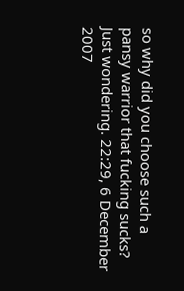so why did you choose such a pansy warrior that fucking sucks? Just wondering. 22:29, 6 December 2007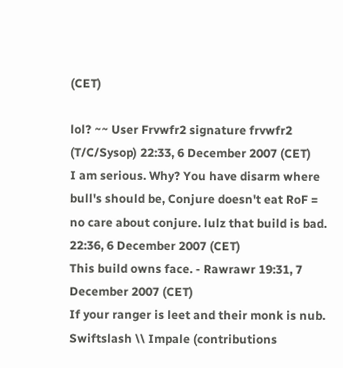(CET)

lol? ~~ User Frvwfr2 signature frvwfr2 (T/C/Sysop) 22:33, 6 December 2007 (CET)
I am serious. Why? You have disarm where bull's should be, Conjure doesn't eat RoF = no care about conjure. lulz that build is bad. 22:36, 6 December 2007 (CET)
This build owns face. - Rawrawr 19:31, 7 December 2007 (CET)
If your ranger is leet and their monk is nub. Swiftslash \\ Impale (contributions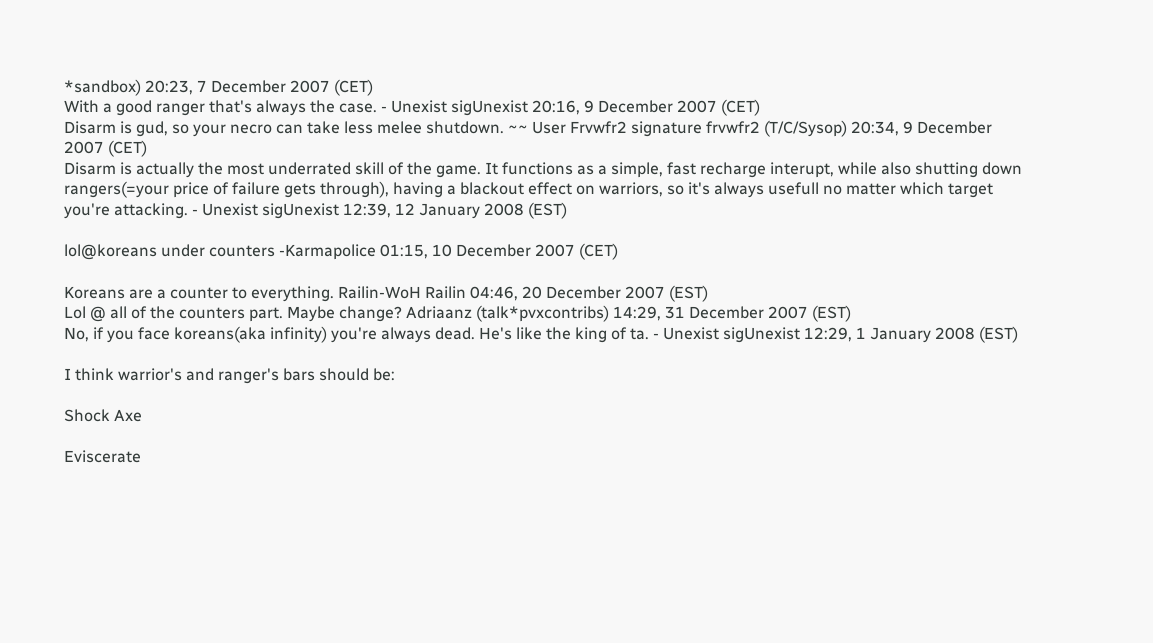*sandbox) 20:23, 7 December 2007 (CET)
With a good ranger that's always the case. - Unexist sigUnexist 20:16, 9 December 2007 (CET)
Disarm is gud, so your necro can take less melee shutdown. ~~ User Frvwfr2 signature frvwfr2 (T/C/Sysop) 20:34, 9 December 2007 (CET)
Disarm is actually the most underrated skill of the game. It functions as a simple, fast recharge interupt, while also shutting down rangers(=your price of failure gets through), having a blackout effect on warriors, so it's always usefull no matter which target you're attacking. - Unexist sigUnexist 12:39, 12 January 2008 (EST)

lol@koreans under counters -Karmapolice 01:15, 10 December 2007 (CET)

Koreans are a counter to everything. Railin-WoH Railin 04:46, 20 December 2007 (EST)
Lol @ all of the counters part. Maybe change? Adriaanz (talk*pvxcontribs) 14:29, 31 December 2007 (EST)
No, if you face koreans(aka infinity) you're always dead. He's like the king of ta. - Unexist sigUnexist 12:29, 1 January 2008 (EST)

I think warrior's and ranger's bars should be:

Shock Axe

Eviscerate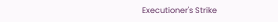Executioner's Strike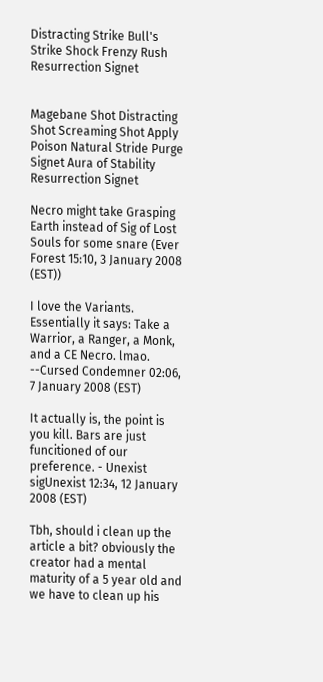Distracting Strike Bull's Strike Shock Frenzy Rush Resurrection Signet


Magebane Shot Distracting Shot Screaming Shot Apply Poison Natural Stride Purge Signet Aura of Stability Resurrection Signet

Necro might take Grasping Earth instead of Sig of Lost Souls for some snare (Ever Forest 15:10, 3 January 2008 (EST))

I love the Variants. Essentially it says: Take a Warrior, a Ranger, a Monk, and a CE Necro. lmao. --Cursed Condemner 02:06, 7 January 2008 (EST)

It actually is, the point is you kill. Bars are just funcitioned of our preference. - Unexist sigUnexist 12:34, 12 January 2008 (EST)

Tbh, should i clean up the article a bit? obviously the creator had a mental maturity of a 5 year old and we have to clean up his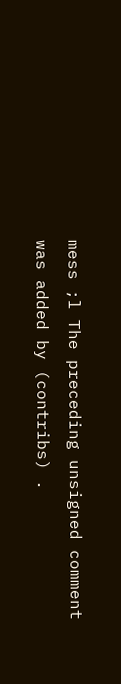mess ;l The preceding unsigned comment was added by (contribs) .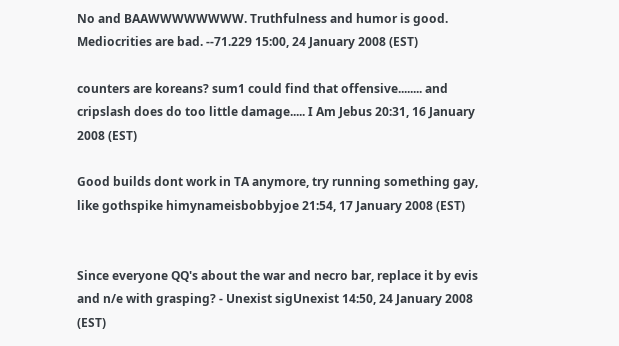No and BAAWWWWWWWW. Truthfulness and humor is good. Mediocrities are bad. --71.229 15:00, 24 January 2008 (EST)

counters are koreans? sum1 could find that offensive........ and cripslash does do too little damage..... I Am Jebus 20:31, 16 January 2008 (EST)

Good builds dont work in TA anymore, try running something gay, like gothspike himynameisbobbyjoe 21:54, 17 January 2008 (EST)


Since everyone QQ's about the war and necro bar, replace it by evis and n/e with grasping? - Unexist sigUnexist 14:50, 24 January 2008 (EST)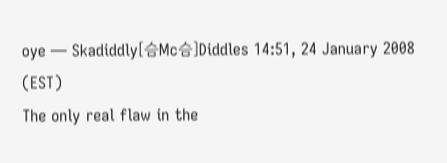oye — Skadiddly[슴Mc슴]Diddles 14:51, 24 January 2008 (EST)
The only real flaw in the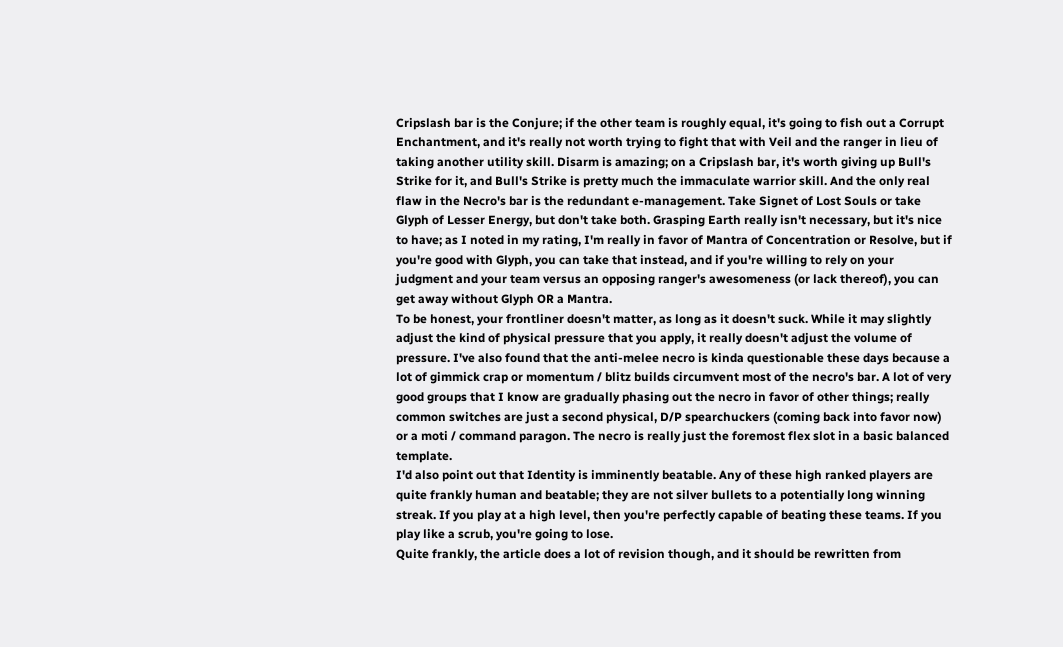Cripslash bar is the Conjure; if the other team is roughly equal, it's going to fish out a Corrupt Enchantment, and it's really not worth trying to fight that with Veil and the ranger in lieu of taking another utility skill. Disarm is amazing; on a Cripslash bar, it's worth giving up Bull's Strike for it, and Bull's Strike is pretty much the immaculate warrior skill. And the only real flaw in the Necro's bar is the redundant e-management. Take Signet of Lost Souls or take Glyph of Lesser Energy, but don't take both. Grasping Earth really isn't necessary, but it's nice to have; as I noted in my rating, I'm really in favor of Mantra of Concentration or Resolve, but if you're good with Glyph, you can take that instead, and if you're willing to rely on your judgment and your team versus an opposing ranger's awesomeness (or lack thereof), you can get away without Glyph OR a Mantra.
To be honest, your frontliner doesn't matter, as long as it doesn't suck. While it may slightly adjust the kind of physical pressure that you apply, it really doesn't adjust the volume of pressure. I've also found that the anti-melee necro is kinda questionable these days because a lot of gimmick crap or momentum / blitz builds circumvent most of the necro's bar. A lot of very good groups that I know are gradually phasing out the necro in favor of other things; really common switches are just a second physical, D/P spearchuckers (coming back into favor now) or a moti / command paragon. The necro is really just the foremost flex slot in a basic balanced template.
I'd also point out that Identity is imminently beatable. Any of these high ranked players are quite frankly human and beatable; they are not silver bullets to a potentially long winning streak. If you play at a high level, then you're perfectly capable of beating these teams. If you play like a scrub, you're going to lose.
Quite frankly, the article does a lot of revision though, and it should be rewritten from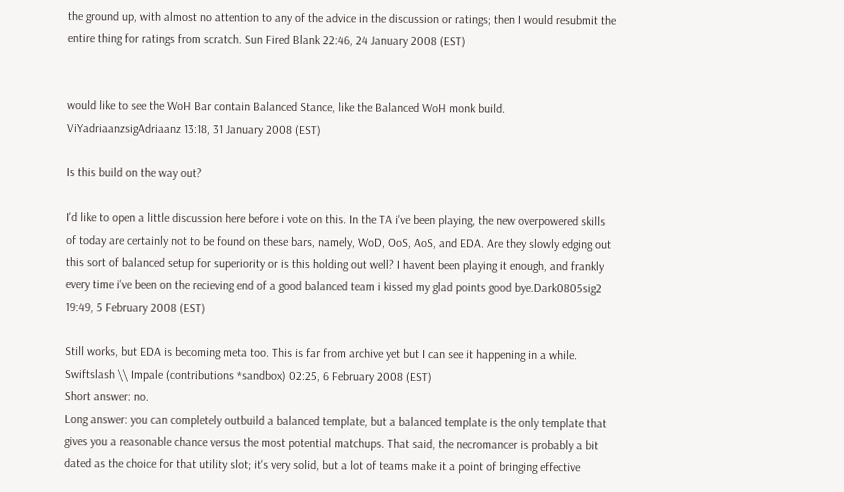the ground up, with almost no attention to any of the advice in the discussion or ratings; then I would resubmit the entire thing for ratings from scratch. Sun Fired Blank 22:46, 24 January 2008 (EST)


would like to see the WoH Bar contain Balanced Stance, like the Balanced WoH monk build. ViYadriaanzsigAdriaanz 13:18, 31 January 2008 (EST)

Is this build on the way out?

I'd like to open a little discussion here before i vote on this. In the TA i've been playing, the new overpowered skills of today are certainly not to be found on these bars, namely, WoD, OoS, AoS, and EDA. Are they slowly edging out this sort of balanced setup for superiority or is this holding out well? I havent been playing it enough, and frankly every time i've been on the recieving end of a good balanced team i kissed my glad points good bye.Dark0805sig2 19:49, 5 February 2008 (EST)

Still works, but EDA is becoming meta too. This is far from archive yet but I can see it happening in a while. Swiftslash \\ Impale (contributions *sandbox) 02:25, 6 February 2008 (EST)
Short answer: no.
Long answer: you can completely outbuild a balanced template, but a balanced template is the only template that gives you a reasonable chance versus the most potential matchups. That said, the necromancer is probably a bit dated as the choice for that utility slot; it's very solid, but a lot of teams make it a point of bringing effective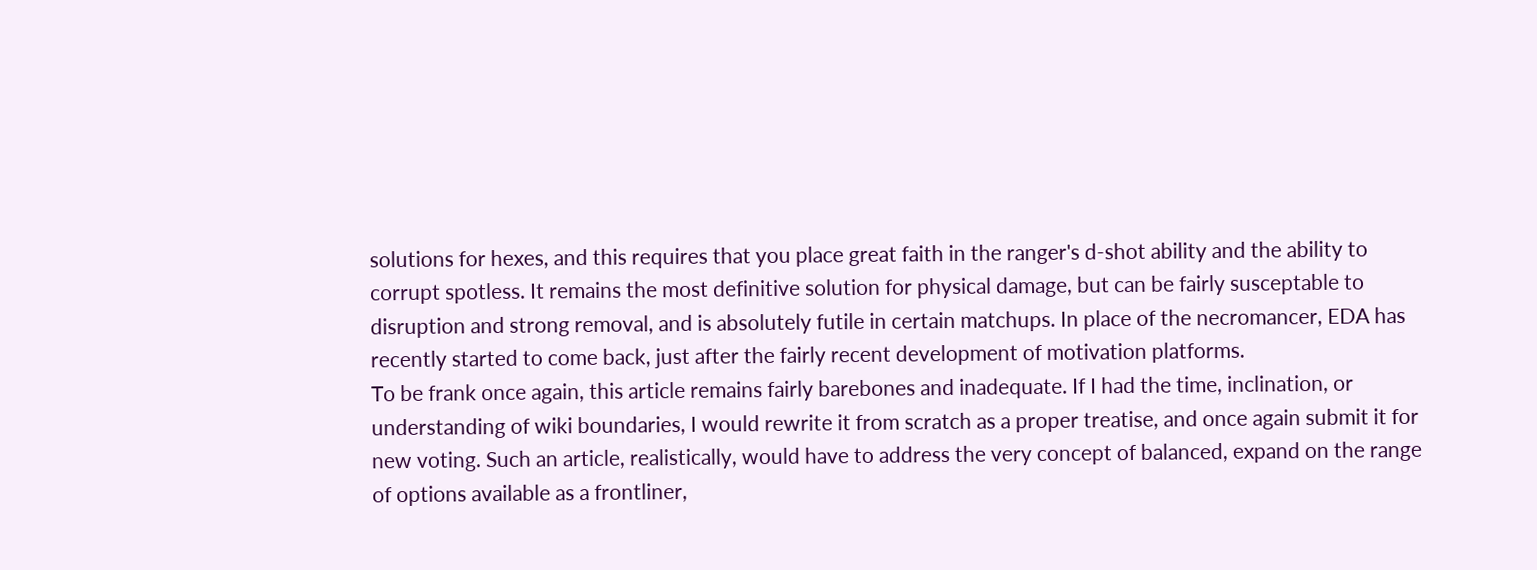solutions for hexes, and this requires that you place great faith in the ranger's d-shot ability and the ability to corrupt spotless. It remains the most definitive solution for physical damage, but can be fairly susceptable to disruption and strong removal, and is absolutely futile in certain matchups. In place of the necromancer, EDA has recently started to come back, just after the fairly recent development of motivation platforms.
To be frank once again, this article remains fairly barebones and inadequate. If I had the time, inclination, or understanding of wiki boundaries, I would rewrite it from scratch as a proper treatise, and once again submit it for new voting. Such an article, realistically, would have to address the very concept of balanced, expand on the range of options available as a frontliner,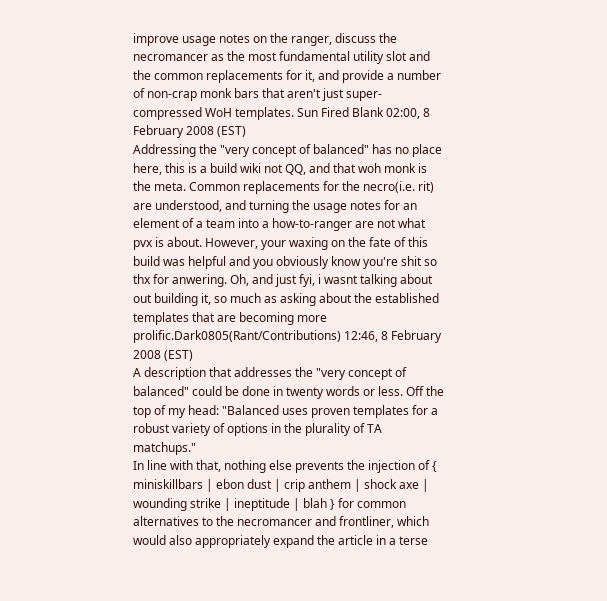improve usage notes on the ranger, discuss the necromancer as the most fundamental utility slot and the common replacements for it, and provide a number of non-crap monk bars that aren't just super-compressed WoH templates. Sun Fired Blank 02:00, 8 February 2008 (EST)
Addressing the "very concept of balanced" has no place here, this is a build wiki not QQ, and that woh monk is the meta. Common replacements for the necro(i.e. rit) are understood, and turning the usage notes for an element of a team into a how-to-ranger are not what pvx is about. However, your waxing on the fate of this build was helpful and you obviously know you're shit so thx for anwering. Oh, and just fyi, i wasnt talking about out building it, so much as asking about the established templates that are becoming more prolific.Dark0805(Rant/Contributions) 12:46, 8 February 2008 (EST)
A description that addresses the "very concept of balanced" could be done in twenty words or less. Off the top of my head: "Balanced uses proven templates for a robust variety of options in the plurality of TA matchups."
In line with that, nothing else prevents the injection of { miniskillbars | ebon dust | crip anthem | shock axe | wounding strike | ineptitude | blah } for common alternatives to the necromancer and frontliner, which would also appropriately expand the article in a terse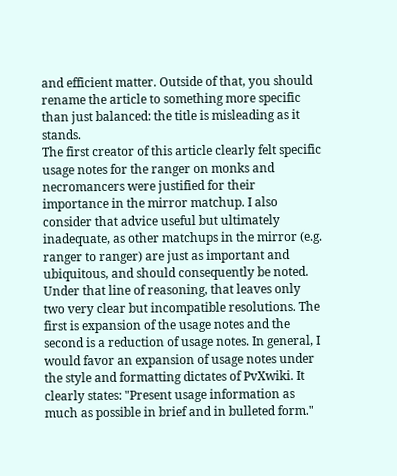and efficient matter. Outside of that, you should rename the article to something more specific than just balanced: the title is misleading as it stands.
The first creator of this article clearly felt specific usage notes for the ranger on monks and necromancers were justified for their importance in the mirror matchup. I also consider that advice useful but ultimately inadequate, as other matchups in the mirror (e.g. ranger to ranger) are just as important and ubiquitous, and should consequently be noted. Under that line of reasoning, that leaves only two very clear but incompatible resolutions. The first is expansion of the usage notes and the second is a reduction of usage notes. In general, I would favor an expansion of usage notes under the style and formatting dictates of PvXwiki. It clearly states: "Present usage information as much as possible in brief and in bulleted form."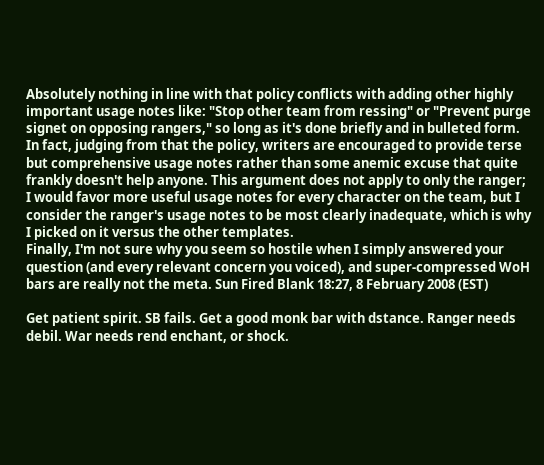Absolutely nothing in line with that policy conflicts with adding other highly important usage notes like: "Stop other team from ressing" or "Prevent purge signet on opposing rangers," so long as it's done briefly and in bulleted form. In fact, judging from that the policy, writers are encouraged to provide terse but comprehensive usage notes rather than some anemic excuse that quite frankly doesn't help anyone. This argument does not apply to only the ranger; I would favor more useful usage notes for every character on the team, but I consider the ranger's usage notes to be most clearly inadequate, which is why I picked on it versus the other templates.
Finally, I'm not sure why you seem so hostile when I simply answered your question (and every relevant concern you voiced), and super-compressed WoH bars are really not the meta. Sun Fired Blank 18:27, 8 February 2008 (EST)

Get patient spirit. SB fails. Get a good monk bar with dstance. Ranger needs debil. War needs rend enchant, or shock.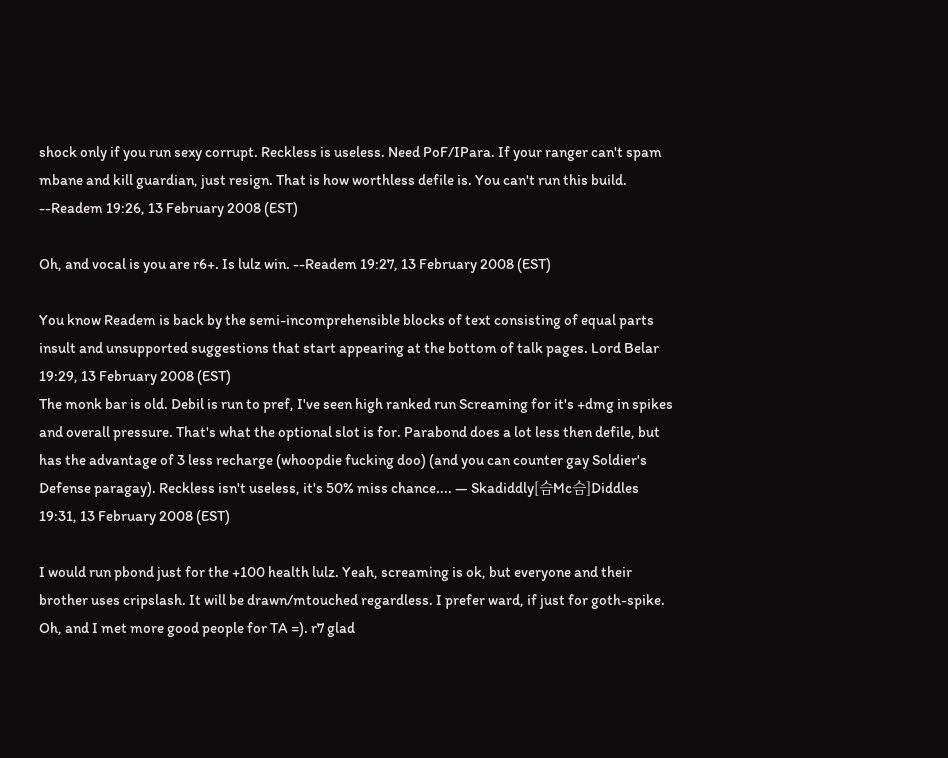shock only if you run sexy corrupt. Reckless is useless. Need PoF/IPara. If your ranger can't spam mbane and kill guardian, just resign. That is how worthless defile is. You can't run this build. --Readem 19:26, 13 February 2008 (EST)

Oh, and vocal is you are r6+. Is lulz win. --Readem 19:27, 13 February 2008 (EST)

You know Readem is back by the semi-incomprehensible blocks of text consisting of equal parts insult and unsupported suggestions that start appearing at the bottom of talk pages. Lord Belar 19:29, 13 February 2008 (EST)
The monk bar is old. Debil is run to pref, I've seen high ranked run Screaming for it's +dmg in spikes and overall pressure. That's what the optional slot is for. Parabond does a lot less then defile, but has the advantage of 3 less recharge (whoopdie fucking doo) (and you can counter gay Soldier's Defense paragay). Reckless isn't useless, it's 50% miss chance.... — Skadiddly[슴Mc슴]Diddles 19:31, 13 February 2008 (EST)

I would run pbond just for the +100 health lulz. Yeah, screaming is ok, but everyone and their brother uses cripslash. It will be drawn/mtouched regardless. I prefer ward, if just for goth-spike. Oh, and I met more good people for TA =). r7 glad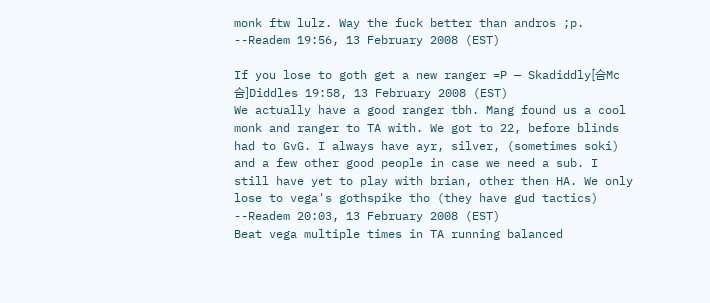monk ftw lulz. Way the fuck better than andros ;p. --Readem 19:56, 13 February 2008 (EST)

If you lose to goth get a new ranger =P — Skadiddly[슴Mc슴]Diddles 19:58, 13 February 2008 (EST)
We actually have a good ranger tbh. Mang found us a cool monk and ranger to TA with. We got to 22, before blinds had to GvG. I always have ayr, silver, (sometimes soki) and a few other good people in case we need a sub. I still have yet to play with brian, other then HA. We only lose to vega's gothspike tho (they have gud tactics) --Readem 20:03, 13 February 2008 (EST)
Beat vega multiple times in TA running balanced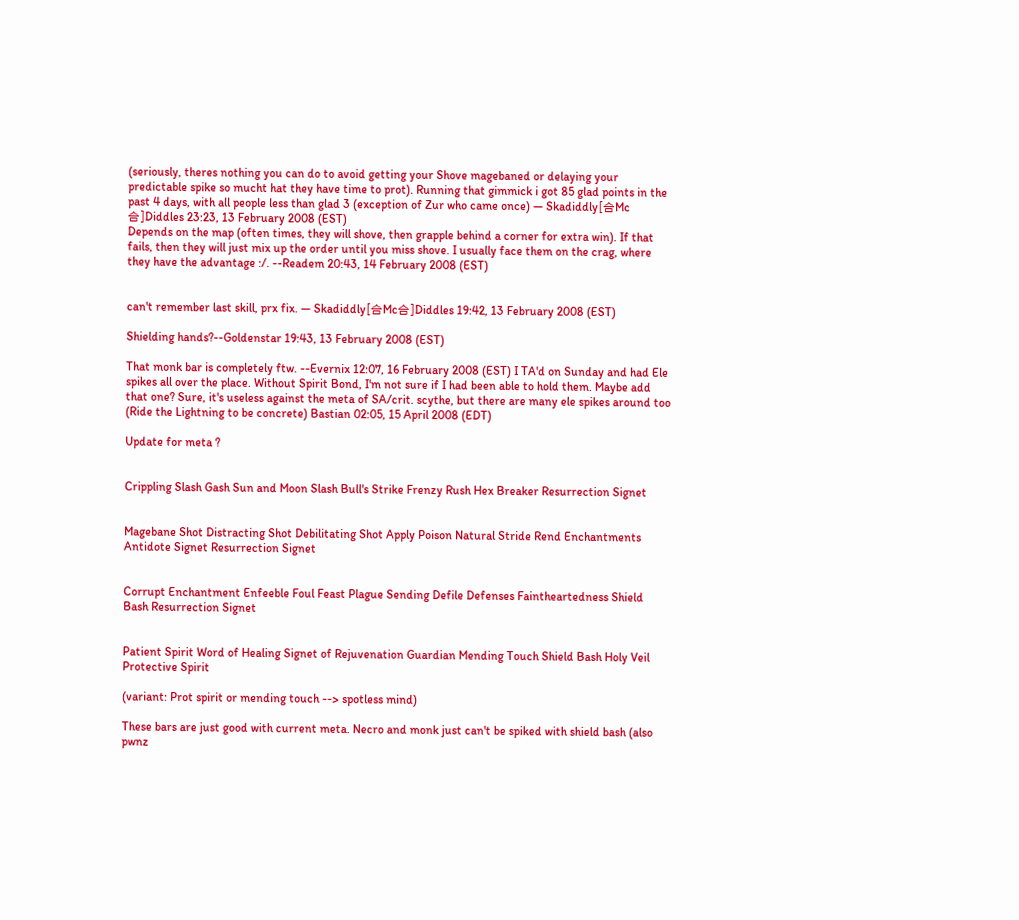(seriously, theres nothing you can do to avoid getting your Shove magebaned or delaying your predictable spike so mucht hat they have time to prot). Running that gimmick i got 85 glad points in the past 4 days, with all people less than glad 3 (exception of Zur who came once) — Skadiddly[슴Mc슴]Diddles 23:23, 13 February 2008 (EST)
Depends on the map (often times, they will shove, then grapple behind a corner for extra win). If that fails, then they will just mix up the order until you miss shove. I usually face them on the crag, where they have the advantage :/. --Readem 20:43, 14 February 2008 (EST)


can't remember last skill, prx fix. — Skadiddly[슴Mc슴]Diddles 19:42, 13 February 2008 (EST)

Shielding hands?--Goldenstar 19:43, 13 February 2008 (EST)

That monk bar is completely ftw. --Evernix 12:07, 16 February 2008 (EST) I TA'd on Sunday and had Ele spikes all over the place. Without Spirit Bond, I'm not sure if I had been able to hold them. Maybe add that one? Sure, it's useless against the meta of SA/crit. scythe, but there are many ele spikes around too (Ride the Lightning to be concrete) Bastian 02:05, 15 April 2008 (EDT)

Update for meta ?


Crippling Slash Gash Sun and Moon Slash Bull's Strike Frenzy Rush Hex Breaker Resurrection Signet


Magebane Shot Distracting Shot Debilitating Shot Apply Poison Natural Stride Rend Enchantments Antidote Signet Resurrection Signet


Corrupt Enchantment Enfeeble Foul Feast Plague Sending Defile Defenses Faintheartedness Shield Bash Resurrection Signet


Patient Spirit Word of Healing Signet of Rejuvenation Guardian Mending Touch Shield Bash Holy Veil Protective Spirit

(variant: Prot spirit or mending touch --> spotless mind)

These bars are just good with current meta. Necro and monk just can't be spiked with shield bash (also pwnz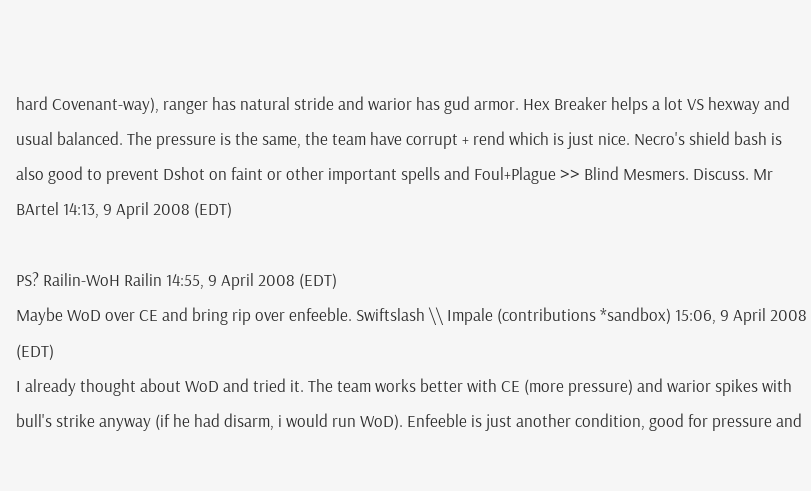hard Covenant-way), ranger has natural stride and warior has gud armor. Hex Breaker helps a lot VS hexway and usual balanced. The pressure is the same, the team have corrupt + rend which is just nice. Necro's shield bash is also good to prevent Dshot on faint or other important spells and Foul+Plague >> Blind Mesmers. Discuss. Mr BArtel 14:13, 9 April 2008 (EDT)

PS? Railin-WoH Railin 14:55, 9 April 2008 (EDT)
Maybe WoD over CE and bring rip over enfeeble. Swiftslash \\ Impale (contributions *sandbox) 15:06, 9 April 2008 (EDT)
I already thought about WoD and tried it. The team works better with CE (more pressure) and warior spikes with bull's strike anyway (if he had disarm, i would run WoD). Enfeeble is just another condition, good for pressure and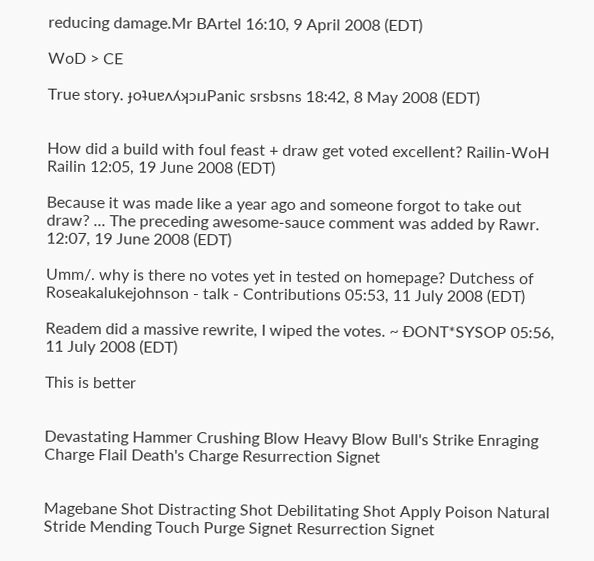reducing damage.Mr BArtel 16:10, 9 April 2008 (EDT)

WoD > CE

True story. ɟoʇuɐʌʎʞɔıɹPanic srsbsns 18:42, 8 May 2008 (EDT)


How did a build with foul feast + draw get voted excellent? Railin-WoH Railin 12:05, 19 June 2008 (EDT)

Because it was made like a year ago and someone forgot to take out draw? ... The preceding awesome-sauce comment was added by Rawr. 12:07, 19 June 2008 (EDT)

Umm/. why is there no votes yet in tested on homepage? Dutchess of Roseakalukejohnson - talk - Contributions 05:53, 11 July 2008 (EDT)

Readem did a massive rewrite, I wiped the votes. ~ ĐONT*SYSOP 05:56, 11 July 2008 (EDT)

This is better


Devastating Hammer Crushing Blow Heavy Blow Bull's Strike Enraging Charge Flail Death's Charge Resurrection Signet


Magebane Shot Distracting Shot Debilitating Shot Apply Poison Natural Stride Mending Touch Purge Signet Resurrection Signet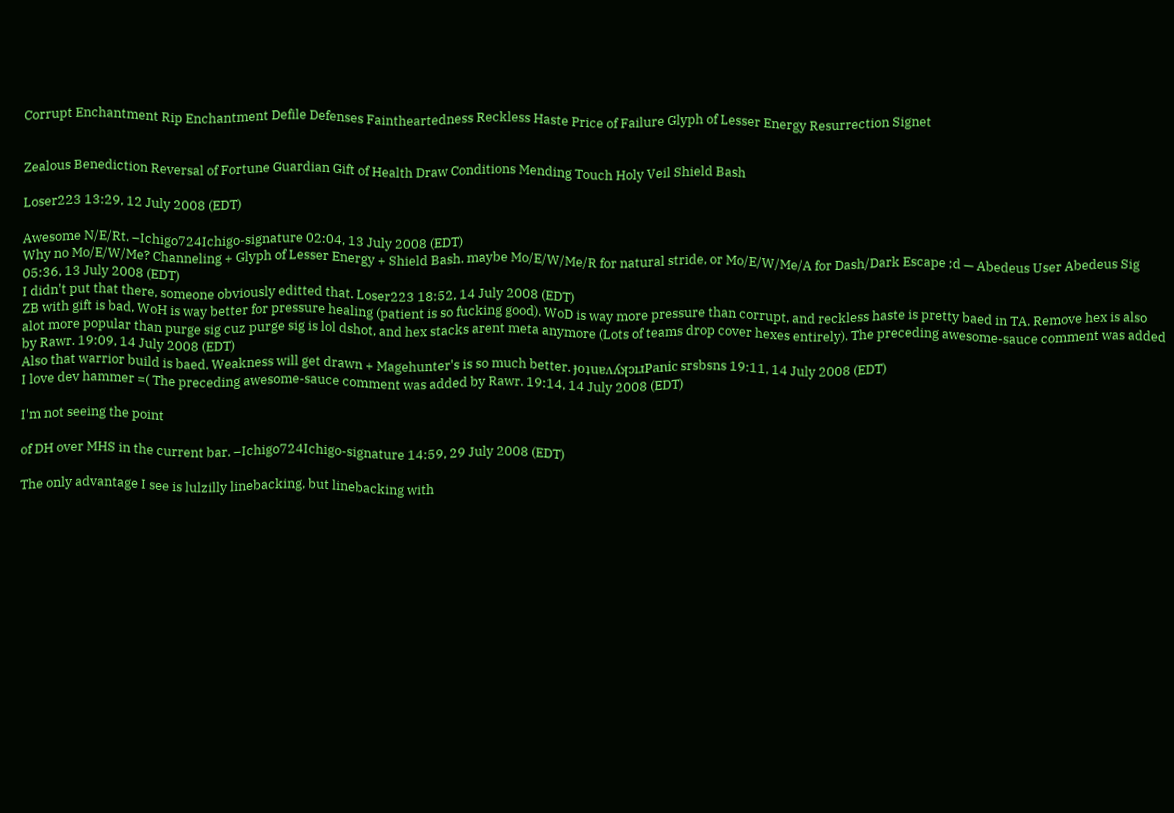Corrupt Enchantment Rip Enchantment Defile Defenses Faintheartedness Reckless Haste Price of Failure Glyph of Lesser Energy Resurrection Signet


Zealous Benediction Reversal of Fortune Guardian Gift of Health Draw Conditions Mending Touch Holy Veil Shield Bash

Loser223 13:29, 12 July 2008 (EDT)

Awesome N/E/Rt. –Ichigo724Ichigo-signature 02:04, 13 July 2008 (EDT)
Why no Mo/E/W/Me? Channeling + Glyph of Lesser Energy + Shield Bash. maybe Mo/E/W/Me/R for natural stride, or Mo/E/W/Me/A for Dash/Dark Escape ;d — Abedeus User Abedeus Sig 05:36, 13 July 2008 (EDT)
I didn't put that there, someone obviously editted that. Loser223 18:52, 14 July 2008 (EDT)
ZB with gift is bad, WoH is way better for pressure healing (patient is so fucking good). WoD is way more pressure than corrupt, and reckless haste is pretty baed in TA. Remove hex is also alot more popular than purge sig cuz purge sig is lol dshot, and hex stacks arent meta anymore (Lots of teams drop cover hexes entirely). The preceding awesome-sauce comment was added by Rawr. 19:09, 14 July 2008 (EDT)
Also that warrior build is baed. Weakness will get drawn + Magehunter's is so much better. ɟoʇuɐʌʎʞɔıɹPanic srsbsns 19:11, 14 July 2008 (EDT)
I love dev hammer =( The preceding awesome-sauce comment was added by Rawr. 19:14, 14 July 2008 (EDT)

I'm not seeing the point

of DH over MHS in the current bar. –Ichigo724Ichigo-signature 14:59, 29 July 2008 (EDT)

The only advantage I see is lulzilly linebacking, but linebacking with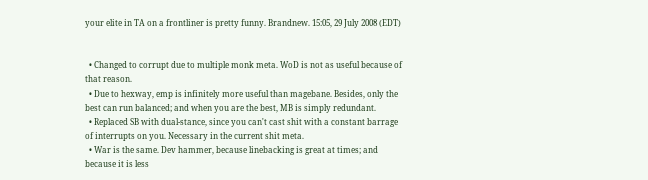your elite in TA on a frontliner is pretty funny. Brandnew. 15:05, 29 July 2008 (EDT)


  • Changed to corrupt due to multiple monk meta. WoD is not as useful because of that reason.
  • Due to hexway, emp is infinitely more useful than magebane. Besides, only the best can run balanced; and when you are the best, MB is simply redundant.
  • Replaced SB with dual-stance, since you can't cast shit with a constant barrage of interrupts on you. Necessary in the current shit meta.
  • War is the same. Dev hammer, because linebacking is great at times; and because it is less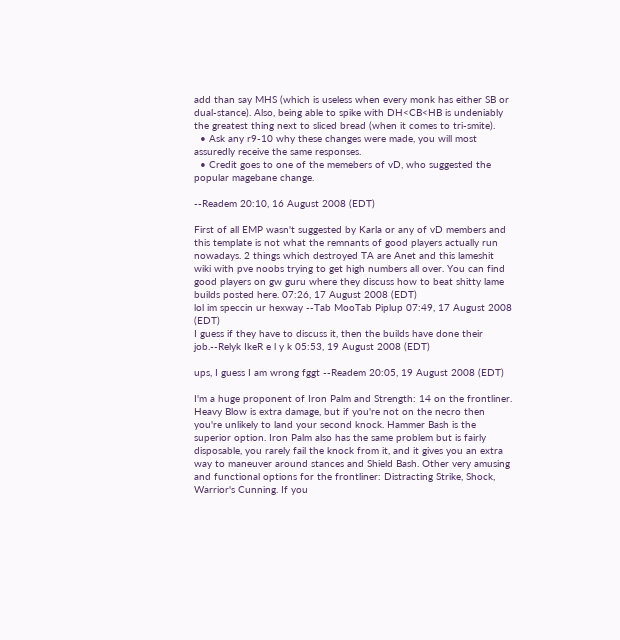add than say MHS (which is useless when every monk has either SB or dual-stance). Also, being able to spike with DH<CB<HB is undeniably the greatest thing next to sliced bread (when it comes to tri-smite).
  • Ask any r9-10 why these changes were made, you will most assuredly receive the same responses.
  • Credit goes to one of the memebers of vD, who suggested the popular magebane change.

--Readem 20:10, 16 August 2008 (EDT)

First of all EMP wasn't suggested by Karla or any of vD members and this template is not what the remnants of good players actually run nowadays. 2 things which destroyed TA are Anet and this lameshit wiki with pve noobs trying to get high numbers all over. You can find good players on gw guru where they discuss how to beat shitty lame builds posted here. 07:26, 17 August 2008 (EDT)
lol im speccin ur hexway --Tab MooTab Piplup 07:49, 17 August 2008 (EDT)
I guess if they have to discuss it, then the builds have done their job.--Relyk IkeR e l y k 05:53, 19 August 2008 (EDT)

ups, I guess I am wrong fggt --Readem 20:05, 19 August 2008 (EDT)

I'm a huge proponent of Iron Palm and Strength: 14 on the frontliner. Heavy Blow is extra damage, but if you're not on the necro then you're unlikely to land your second knock. Hammer Bash is the superior option. Iron Palm also has the same problem but is fairly disposable, you rarely fail the knock from it, and it gives you an extra way to maneuver around stances and Shield Bash. Other very amusing and functional options for the frontliner: Distracting Strike, Shock, Warrior's Cunning. If you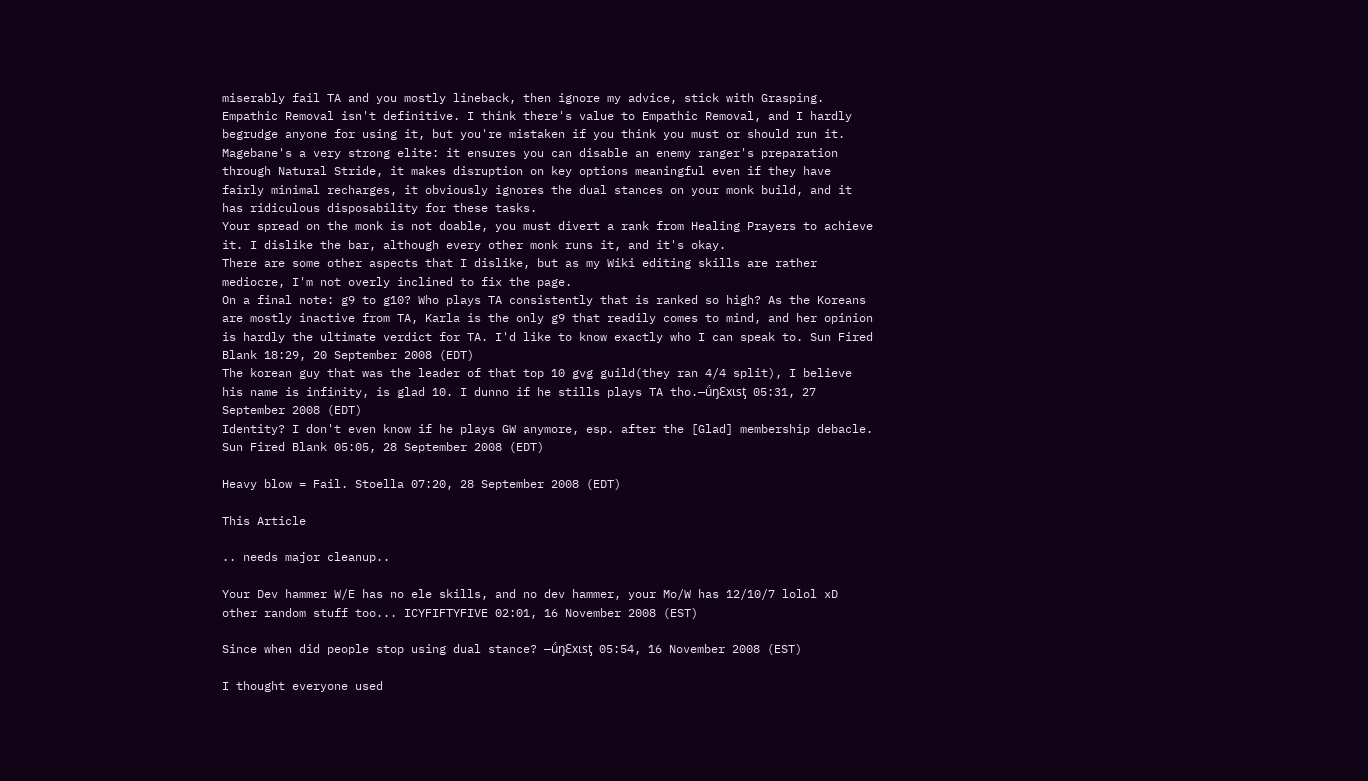miserably fail TA and you mostly lineback, then ignore my advice, stick with Grasping.
Empathic Removal isn't definitive. I think there's value to Empathic Removal, and I hardly begrudge anyone for using it, but you're mistaken if you think you must or should run it. Magebane's a very strong elite: it ensures you can disable an enemy ranger's preparation through Natural Stride, it makes disruption on key options meaningful even if they have fairly minimal recharges, it obviously ignores the dual stances on your monk build, and it has ridiculous disposability for these tasks.
Your spread on the monk is not doable, you must divert a rank from Healing Prayers to achieve it. I dislike the bar, although every other monk runs it, and it's okay.
There are some other aspects that I dislike, but as my Wiki editing skills are rather mediocre, I'm not overly inclined to fix the page.
On a final note: g9 to g10? Who plays TA consistently that is ranked so high? As the Koreans are mostly inactive from TA, Karla is the only g9 that readily comes to mind, and her opinion is hardly the ultimate verdict for TA. I'd like to know exactly who I can speak to. Sun Fired Blank 18:29, 20 September 2008 (EDT)
The korean guy that was the leader of that top 10 gvg guild(they ran 4/4 split), I believe his name is infinity, is glad 10. I dunno if he stills plays TA tho.—ǘŋƐxɩsƫ 05:31, 27 September 2008 (EDT)
Identity? I don't even know if he plays GW anymore, esp. after the [Glad] membership debacle. Sun Fired Blank 05:05, 28 September 2008 (EDT)

Heavy blow = Fail. Stoella 07:20, 28 September 2008 (EDT)

This Article

.. needs major cleanup..

Your Dev hammer W/E has no ele skills, and no dev hammer, your Mo/W has 12/10/7 lolol xD other random stuff too... ICYFIFTYFIVE 02:01, 16 November 2008 (EST)

Since when did people stop using dual stance? —ǘŋƐxɩsƫ 05:54, 16 November 2008 (EST)

I thought everyone used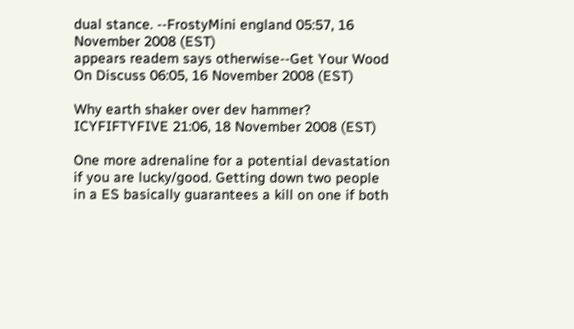dual stance. --FrostyMini england 05:57, 16 November 2008 (EST)
appears readem says otherwise--Get Your Wood On Discuss 06:05, 16 November 2008 (EST)

Why earth shaker over dev hammer? ICYFIFTYFIVE 21:06, 18 November 2008 (EST)

One more adrenaline for a potential devastation if you are lucky/good. Getting down two people in a ES basically guarantees a kill on one if both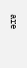are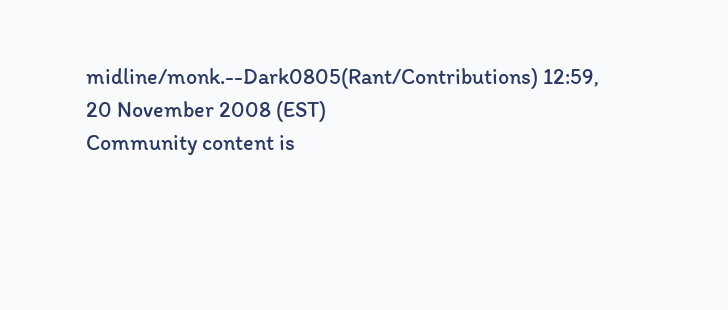midline/monk.--Dark0805(Rant/Contributions) 12:59, 20 November 2008 (EST)
Community content is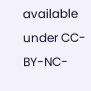available under CC-BY-NC-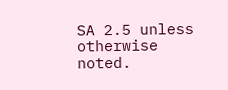SA 2.5 unless otherwise noted.